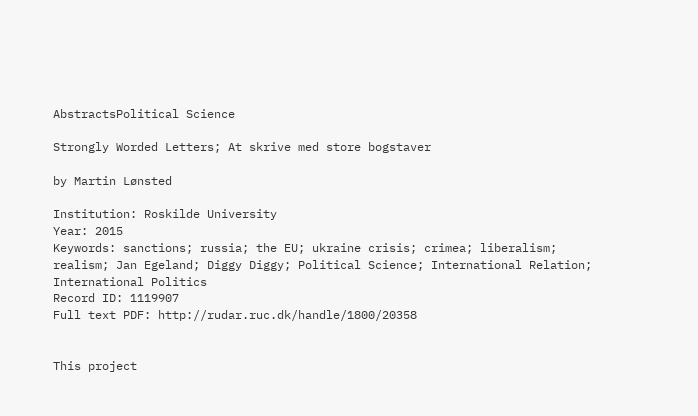AbstractsPolitical Science

Strongly Worded Letters; At skrive med store bogstaver

by Martin Lønsted

Institution: Roskilde University
Year: 2015
Keywords: sanctions; russia; the EU; ukraine crisis; crimea; liberalism; realism; Jan Egeland; Diggy Diggy; Political Science; International Relation; International Politics
Record ID: 1119907
Full text PDF: http://rudar.ruc.dk/handle/1800/20358


This project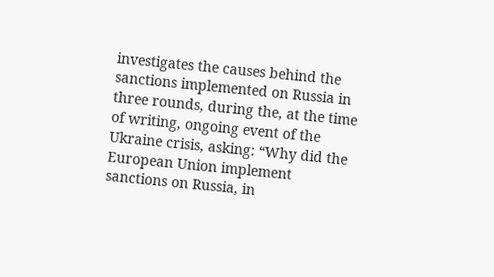investigates the causes behind the sanctions implemented on Russia in three rounds, during the, at the time of writing, ongoing event of the Ukraine crisis, asking: “Why did the European Union implement sanctions on Russia, in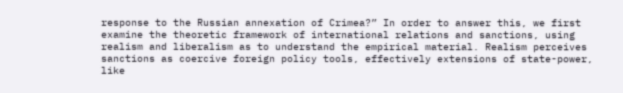response to the Russian annexation of Crimea?” In order to answer this, we first examine the theoretic framework of international relations and sanctions, using realism and liberalism as to understand the empirical material. Realism perceives sanctions as coercive foreign policy tools, effectively extensions of state-power, like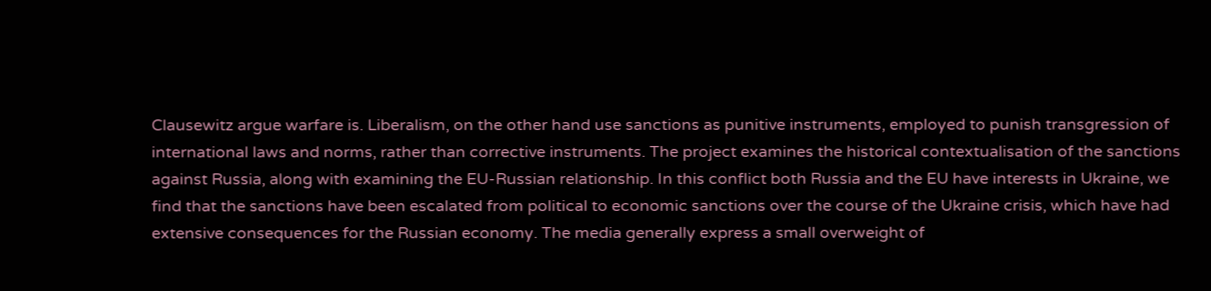Clausewitz argue warfare is. Liberalism, on the other hand use sanctions as punitive instruments, employed to punish transgression of international laws and norms, rather than corrective instruments. The project examines the historical contextualisation of the sanctions against Russia, along with examining the EU-Russian relationship. In this conflict both Russia and the EU have interests in Ukraine, we find that the sanctions have been escalated from political to economic sanctions over the course of the Ukraine crisis, which have had extensive consequences for the Russian economy. The media generally express a small overweight of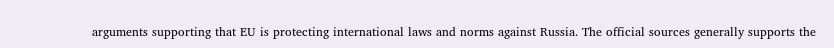arguments supporting that EU is protecting international laws and norms against Russia. The official sources generally supports the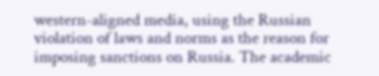western-aligned media, using the Russian violation of laws and norms as the reason for imposing sanctions on Russia. The academic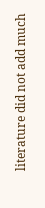literature did not add much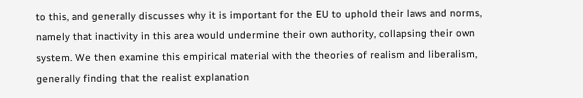to this, and generally discusses why it is important for the EU to uphold their laws and norms, namely that inactivity in this area would undermine their own authority, collapsing their own system. We then examine this empirical material with the theories of realism and liberalism, generally finding that the realist explanation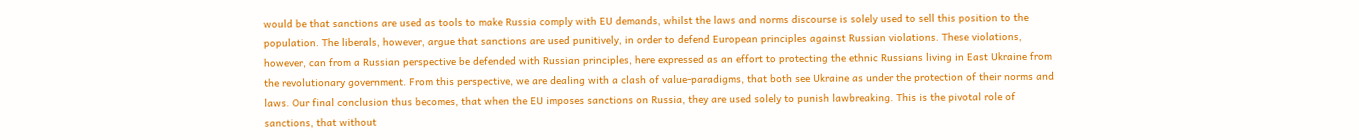would be that sanctions are used as tools to make Russia comply with EU demands, whilst the laws and norms discourse is solely used to sell this position to the population. The liberals, however, argue that sanctions are used punitively, in order to defend European principles against Russian violations. These violations, however, can from a Russian perspective be defended with Russian principles, here expressed as an effort to protecting the ethnic Russians living in East Ukraine from the revolutionary government. From this perspective, we are dealing with a clash of value-paradigms, that both see Ukraine as under the protection of their norms and laws. Our final conclusion thus becomes, that when the EU imposes sanctions on Russia, they are used solely to punish lawbreaking. This is the pivotal role of sanctions, that without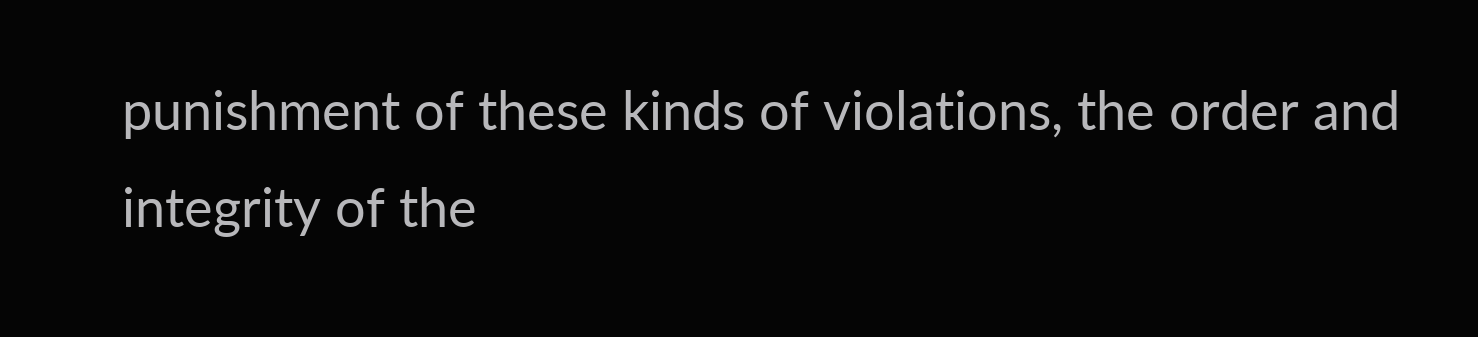punishment of these kinds of violations, the order and integrity of the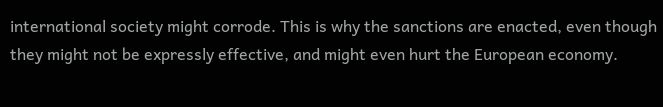international society might corrode. This is why the sanctions are enacted, even though they might not be expressly effective, and might even hurt the European economy.